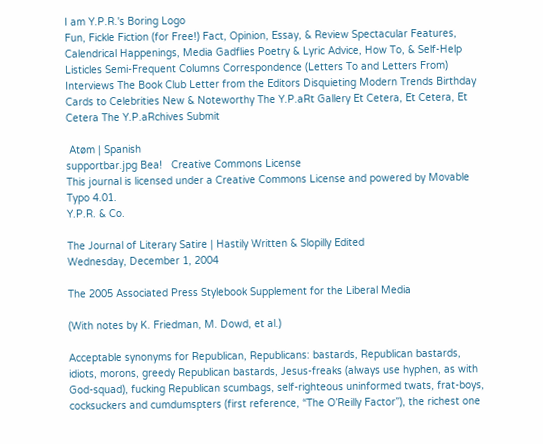I am Y.P.R.'s Boring Logo
Fun, Fickle Fiction (for Free!) Fact, Opinion, Essay, & Review Spectacular Features, Calendrical Happenings, Media Gadflies Poetry & Lyric Advice, How To, & Self-Help Listicles Semi-Frequent Columns Correspondence (Letters To and Letters From) Interviews The Book Club Letter from the Editors Disquieting Modern Trends Birthday Cards to Celebrities New & Noteworthy The Y.P.aRt Gallery Et Cetera, Et Cetera, Et Cetera The Y.P.aRchives Submit

 Atøm | Spanish
supportbar.jpg Bea!   Creative Commons License
This journal is licensed under a Creative Commons License and powered by Movable Typo 4.01.
Y.P.R. & Co.

The Journal of Literary Satire | Hastily Written & Slopilly Edited
Wednesday, December 1, 2004

The 2005 Associated Press Stylebook Supplement for the Liberal Media

(With notes by K. Friedman, M. Dowd, et al.)

Acceptable synonyms for Republican, Republicans: bastards, Republican bastards, idiots, morons, greedy Republican bastards, Jesus-freaks (always use hyphen, as with God-squad), fucking Republican scumbags, self-righteous uninformed twats, frat-boys, cocksuckers and cumdumspters (first reference, “The O’Reilly Factor”), the richest one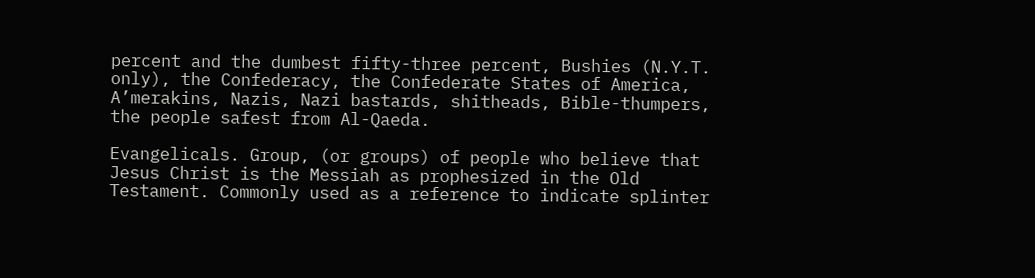percent and the dumbest fifty-three percent, Bushies (N.Y.T. only), the Confederacy, the Confederate States of America, A’merakins, Nazis, Nazi bastards, shitheads, Bible-thumpers, the people safest from Al-Qaeda.

Evangelicals. Group, (or groups) of people who believe that Jesus Christ is the Messiah as prophesized in the Old Testament. Commonly used as a reference to indicate splinter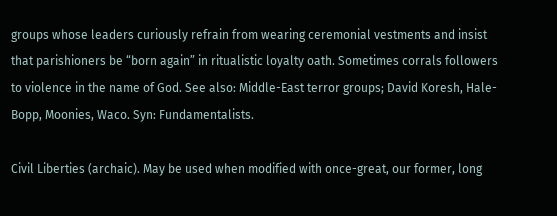groups whose leaders curiously refrain from wearing ceremonial vestments and insist that parishioners be “born again” in ritualistic loyalty oath. Sometimes corrals followers to violence in the name of God. See also: Middle-East terror groups; David Koresh, Hale-Bopp, Moonies, Waco. Syn: Fundamentalists.

Civil Liberties (archaic). May be used when modified with once-great, our former, long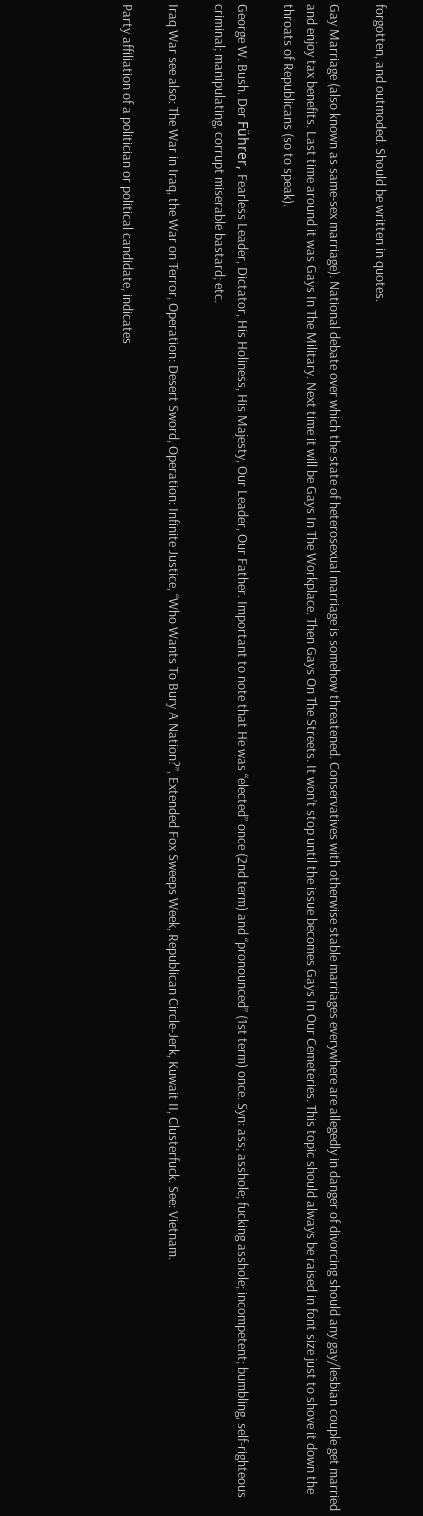forgotten, and outmoded. Should be written in quotes.

Gay Marriage (also known as same-sex marriage). National debate over which the state of heterosexual marriage is somehow threatened. Conservatives with otherwise stable marriages everywhere are allegedly in danger of divorcing should any gay/lesbian couple get married and enjoy tax benefits. Last time around it was Gays In The Military. Next time it will be Gays In The Workplace. Then Gays On The Streets. It won’t stop until the issue becomes Gays In Our Cemeteries. This topic should always be raised in font size just to shove it down the throats of Republicans (so to speak).

George W. Bush. Der Führer, Fearless Leader, Dictator, His Holiness, His Majesty, Our Leader, Our Father. Important to note that He was “elected” once (2nd term) and “pronounced” (1st term) once. Syn: ass; asshole; fucking asshole; incompetent; bumbling, self-righteous criminal; manipulating, corrupt miserable bastard; etc.

Iraq War see also: The War in Iraq, the War on Terror, Operation: Desert Sword, Operation: Infinite Justice, “Who Wants To Bury A Nation?”, Extended Fox Sweeps Week, Republican Circle-Jerk, Kuwait II, Clusterfuck. See: Vietnam.

Party affiliation of a politician or political candidate, indicates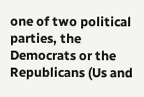one of two political parties, the Democrats or the Republicans (Us and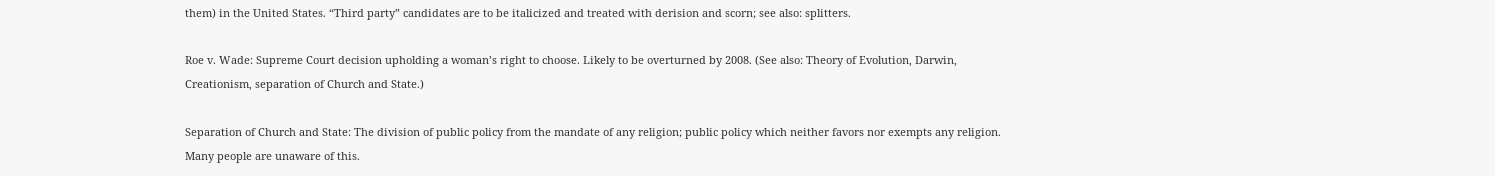them) in the United States. “Third party” candidates are to be italicized and treated with derision and scorn; see also: splitters.

Roe v. Wade: Supreme Court decision upholding a woman’s right to choose. Likely to be overturned by 2008. (See also: Theory of Evolution, Darwin, Creationism, separation of Church and State.)

Separation of Church and State: The division of public policy from the mandate of any religion; public policy which neither favors nor exempts any religion. Many people are unaware of this.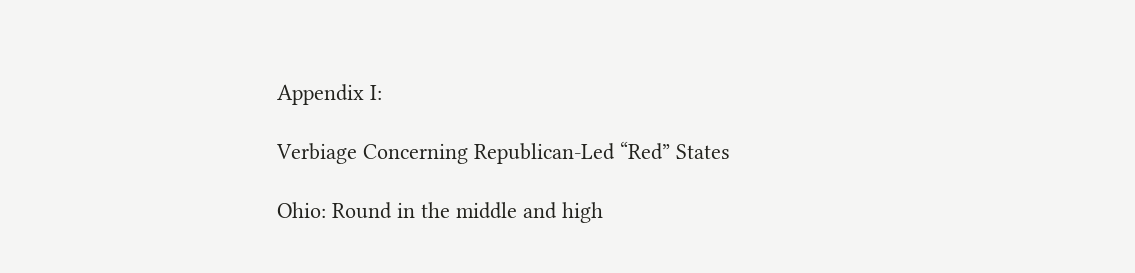Appendix I:

Verbiage Concerning Republican-Led “Red” States

Ohio: Round in the middle and high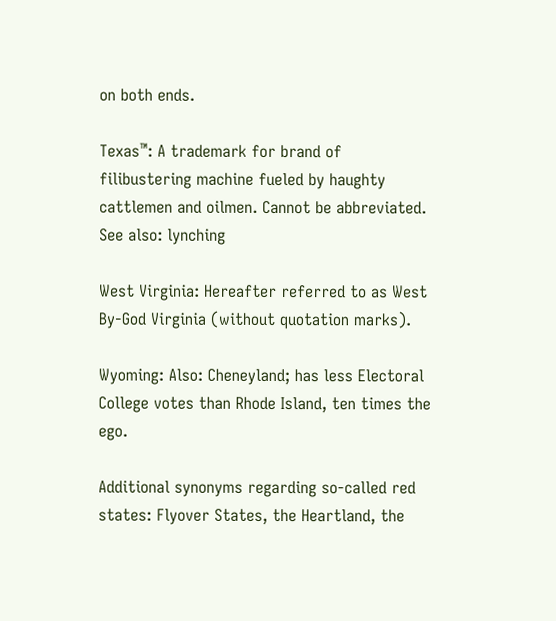on both ends.

Texas™: A trademark for brand of filibustering machine fueled by haughty cattlemen and oilmen. Cannot be abbreviated. See also: lynching

West Virginia: Hereafter referred to as West By-God Virginia (without quotation marks).

Wyoming: Also: Cheneyland; has less Electoral College votes than Rhode Island, ten times the ego.

Additional synonyms regarding so-called red states: Flyover States, the Heartland, the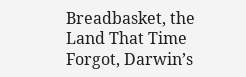Breadbasket, the Land That Time Forgot, Darwin’s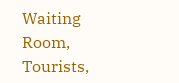Waiting Room, Tourists,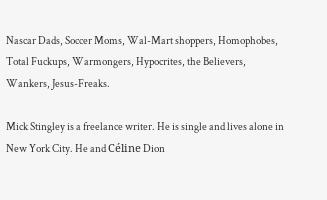Nascar Dads, Soccer Moms, Wal-Mart shoppers, Homophobes, Total Fuckups, Warmongers, Hypocrites, the Believers, Wankers, Jesus-Freaks.

Mick Stingley is a freelance writer. He is single and lives alone in New York City. He and Céline Dion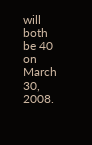will both be 40 on March 30, 2008.